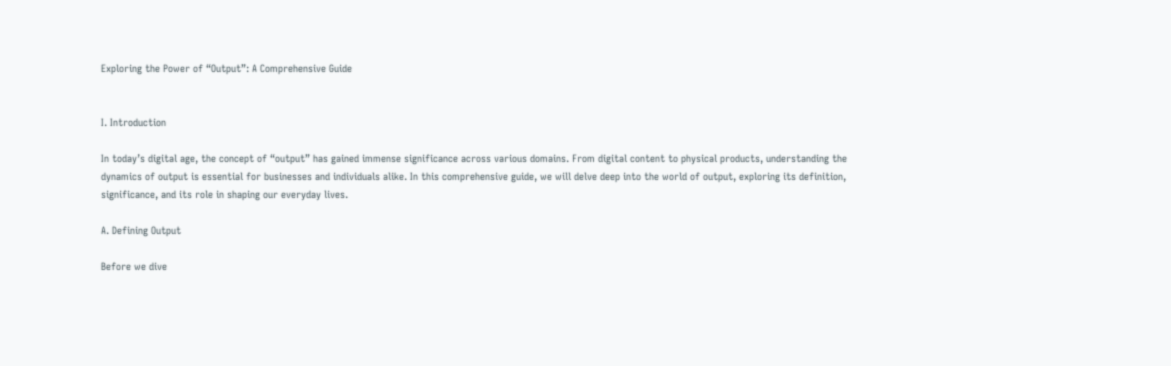Exploring the Power of “Output”: A Comprehensive Guide


I. Introduction

In today’s digital age, the concept of “output” has gained immense significance across various domains. From digital content to physical products, understanding the dynamics of output is essential for businesses and individuals alike. In this comprehensive guide, we will delve deep into the world of output, exploring its definition, significance, and its role in shaping our everyday lives.

A. Defining Output

Before we dive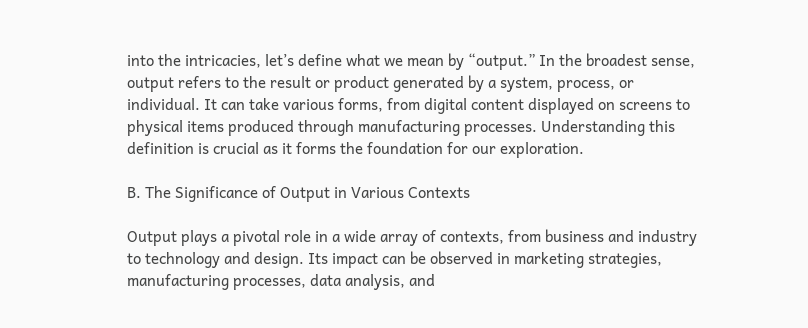into the intricacies, let’s define what we mean by “output.” In the broadest sense, output refers to the result or product generated by a system, process, or individual. It can take various forms, from digital content displayed on screens to physical items produced through manufacturing processes. Understanding this definition is crucial as it forms the foundation for our exploration.

B. The Significance of Output in Various Contexts

Output plays a pivotal role in a wide array of contexts, from business and industry to technology and design. Its impact can be observed in marketing strategies, manufacturing processes, data analysis, and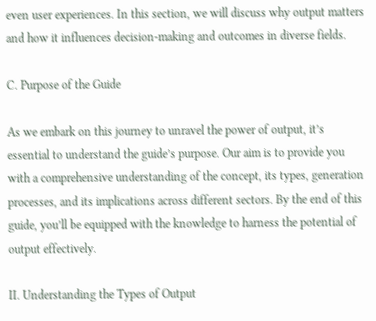even user experiences. In this section, we will discuss why output matters and how it influences decision-making and outcomes in diverse fields.

C. Purpose of the Guide

As we embark on this journey to unravel the power of output, it’s essential to understand the guide’s purpose. Our aim is to provide you with a comprehensive understanding of the concept, its types, generation processes, and its implications across different sectors. By the end of this guide, you’ll be equipped with the knowledge to harness the potential of output effectively.

II. Understanding the Types of Output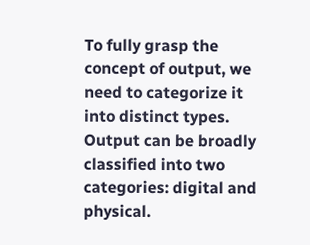To fully grasp the concept of output, we need to categorize it into distinct types. Output can be broadly classified into two categories: digital and physical.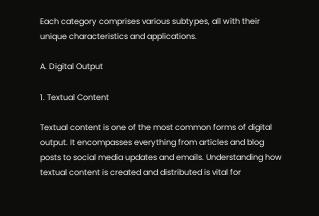Each category comprises various subtypes, all with their unique characteristics and applications.

A. Digital Output

1. Textual Content

Textual content is one of the most common forms of digital output. It encompasses everything from articles and blog posts to social media updates and emails. Understanding how textual content is created and distributed is vital for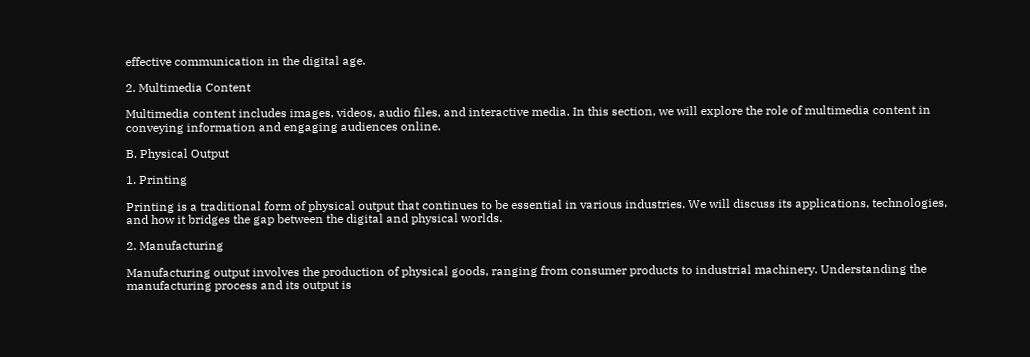effective communication in the digital age.

2. Multimedia Content

Multimedia content includes images, videos, audio files, and interactive media. In this section, we will explore the role of multimedia content in conveying information and engaging audiences online.

B. Physical Output

1. Printing

Printing is a traditional form of physical output that continues to be essential in various industries. We will discuss its applications, technologies, and how it bridges the gap between the digital and physical worlds.

2. Manufacturing

Manufacturing output involves the production of physical goods, ranging from consumer products to industrial machinery. Understanding the manufacturing process and its output is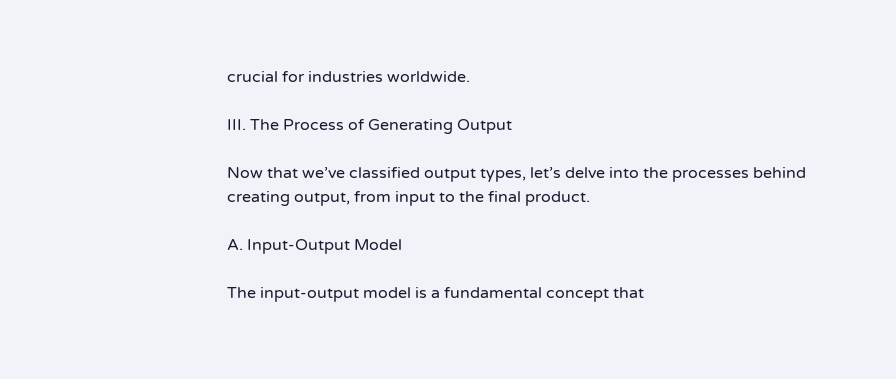crucial for industries worldwide.

III. The Process of Generating Output

Now that we’ve classified output types, let’s delve into the processes behind creating output, from input to the final product.

A. Input-Output Model

The input-output model is a fundamental concept that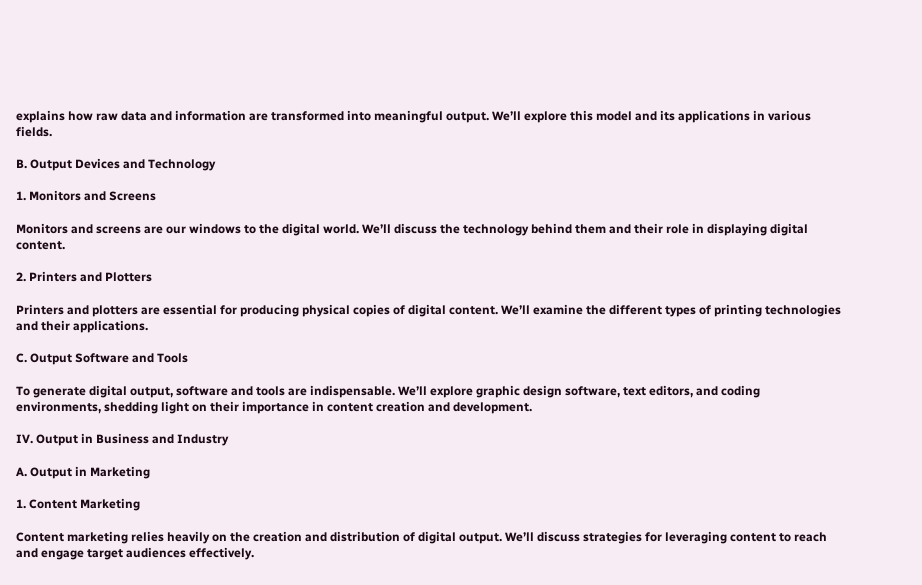explains how raw data and information are transformed into meaningful output. We’ll explore this model and its applications in various fields.

B. Output Devices and Technology

1. Monitors and Screens

Monitors and screens are our windows to the digital world. We’ll discuss the technology behind them and their role in displaying digital content.

2. Printers and Plotters

Printers and plotters are essential for producing physical copies of digital content. We’ll examine the different types of printing technologies and their applications.

C. Output Software and Tools

To generate digital output, software and tools are indispensable. We’ll explore graphic design software, text editors, and coding environments, shedding light on their importance in content creation and development.

IV. Output in Business and Industry

A. Output in Marketing

1. Content Marketing

Content marketing relies heavily on the creation and distribution of digital output. We’ll discuss strategies for leveraging content to reach and engage target audiences effectively.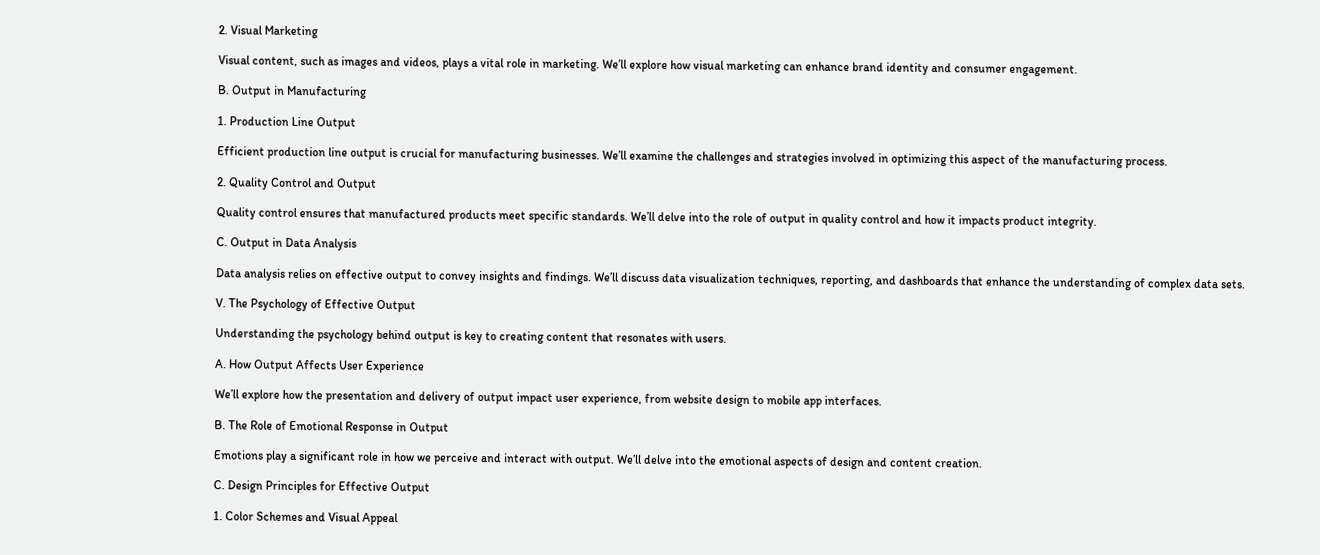2. Visual Marketing

Visual content, such as images and videos, plays a vital role in marketing. We’ll explore how visual marketing can enhance brand identity and consumer engagement.

B. Output in Manufacturing

1. Production Line Output

Efficient production line output is crucial for manufacturing businesses. We’ll examine the challenges and strategies involved in optimizing this aspect of the manufacturing process.

2. Quality Control and Output

Quality control ensures that manufactured products meet specific standards. We’ll delve into the role of output in quality control and how it impacts product integrity.

C. Output in Data Analysis

Data analysis relies on effective output to convey insights and findings. We’ll discuss data visualization techniques, reporting, and dashboards that enhance the understanding of complex data sets.

V. The Psychology of Effective Output

Understanding the psychology behind output is key to creating content that resonates with users.

A. How Output Affects User Experience

We’ll explore how the presentation and delivery of output impact user experience, from website design to mobile app interfaces.

B. The Role of Emotional Response in Output

Emotions play a significant role in how we perceive and interact with output. We’ll delve into the emotional aspects of design and content creation.

C. Design Principles for Effective Output

1. Color Schemes and Visual Appeal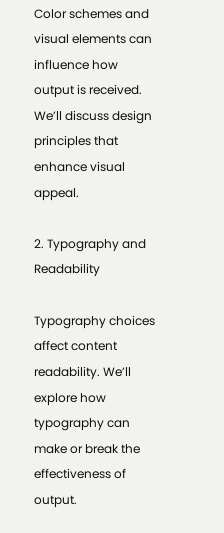Color schemes and visual elements can influence how output is received. We’ll discuss design principles that enhance visual appeal.

2. Typography and Readability

Typography choices affect content readability. We’ll explore how typography can make or break the effectiveness of output.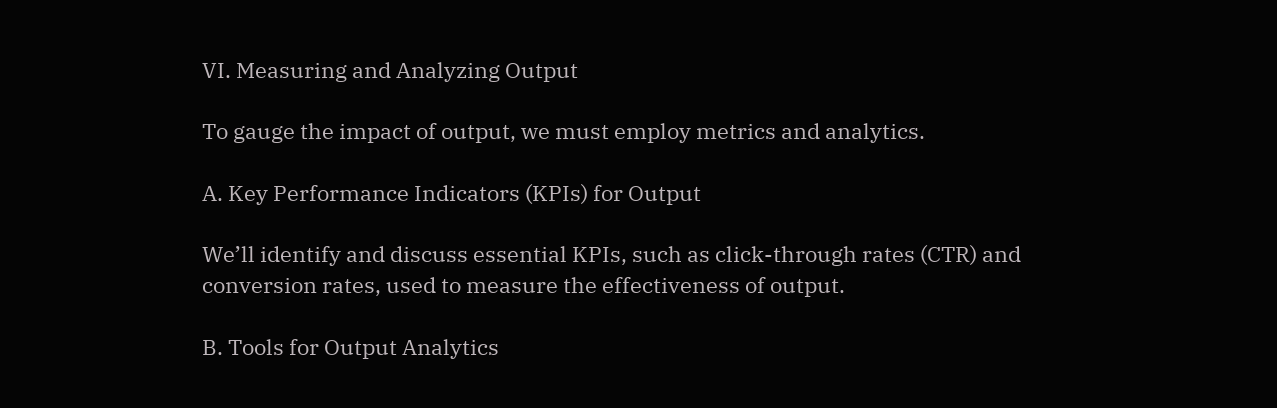VI. Measuring and Analyzing Output

To gauge the impact of output, we must employ metrics and analytics.

A. Key Performance Indicators (KPIs) for Output

We’ll identify and discuss essential KPIs, such as click-through rates (CTR) and conversion rates, used to measure the effectiveness of output.

B. Tools for Output Analytics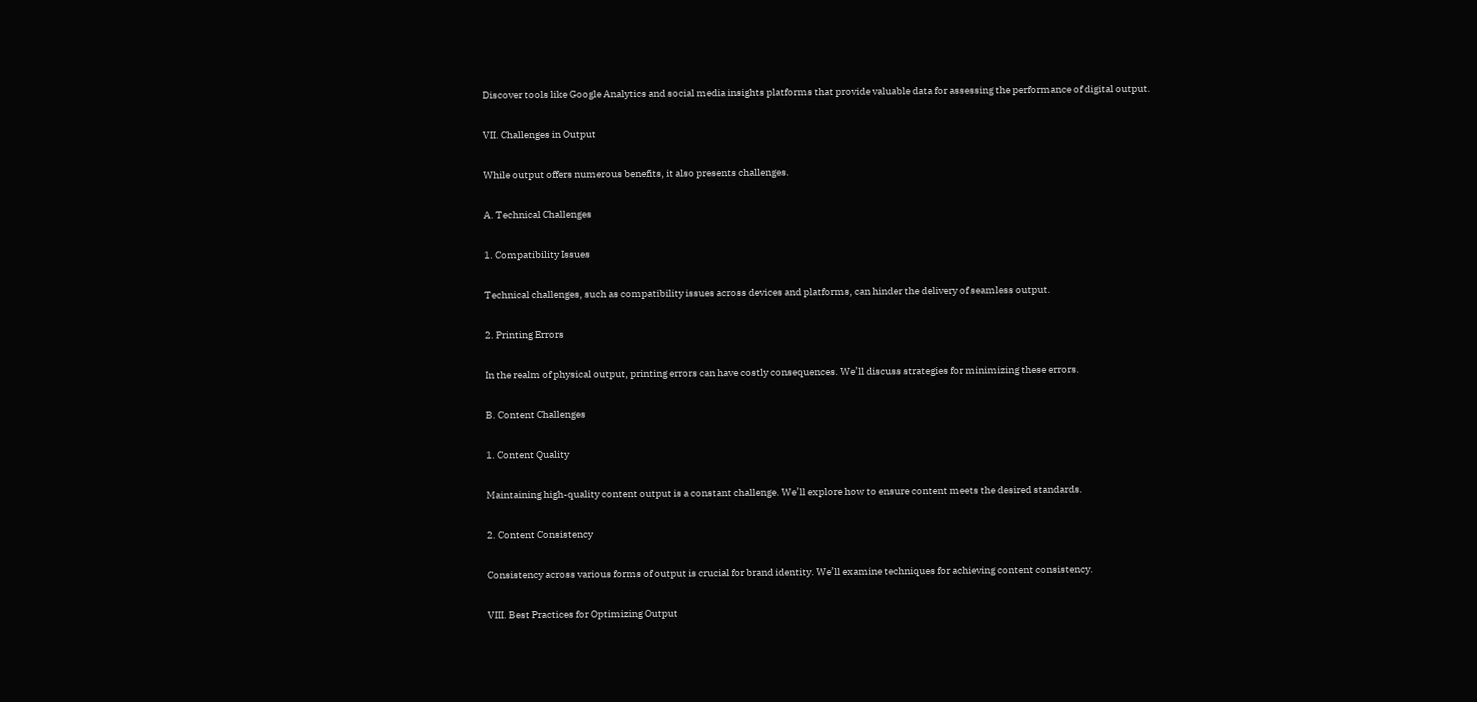Discover tools like Google Analytics and social media insights platforms that provide valuable data for assessing the performance of digital output.

VII. Challenges in Output

While output offers numerous benefits, it also presents challenges.

A. Technical Challenges

1. Compatibility Issues

Technical challenges, such as compatibility issues across devices and platforms, can hinder the delivery of seamless output.

2. Printing Errors

In the realm of physical output, printing errors can have costly consequences. We’ll discuss strategies for minimizing these errors.

B. Content Challenges

1. Content Quality

Maintaining high-quality content output is a constant challenge. We’ll explore how to ensure content meets the desired standards.

2. Content Consistency

Consistency across various forms of output is crucial for brand identity. We’ll examine techniques for achieving content consistency.

VIII. Best Practices for Optimizing Output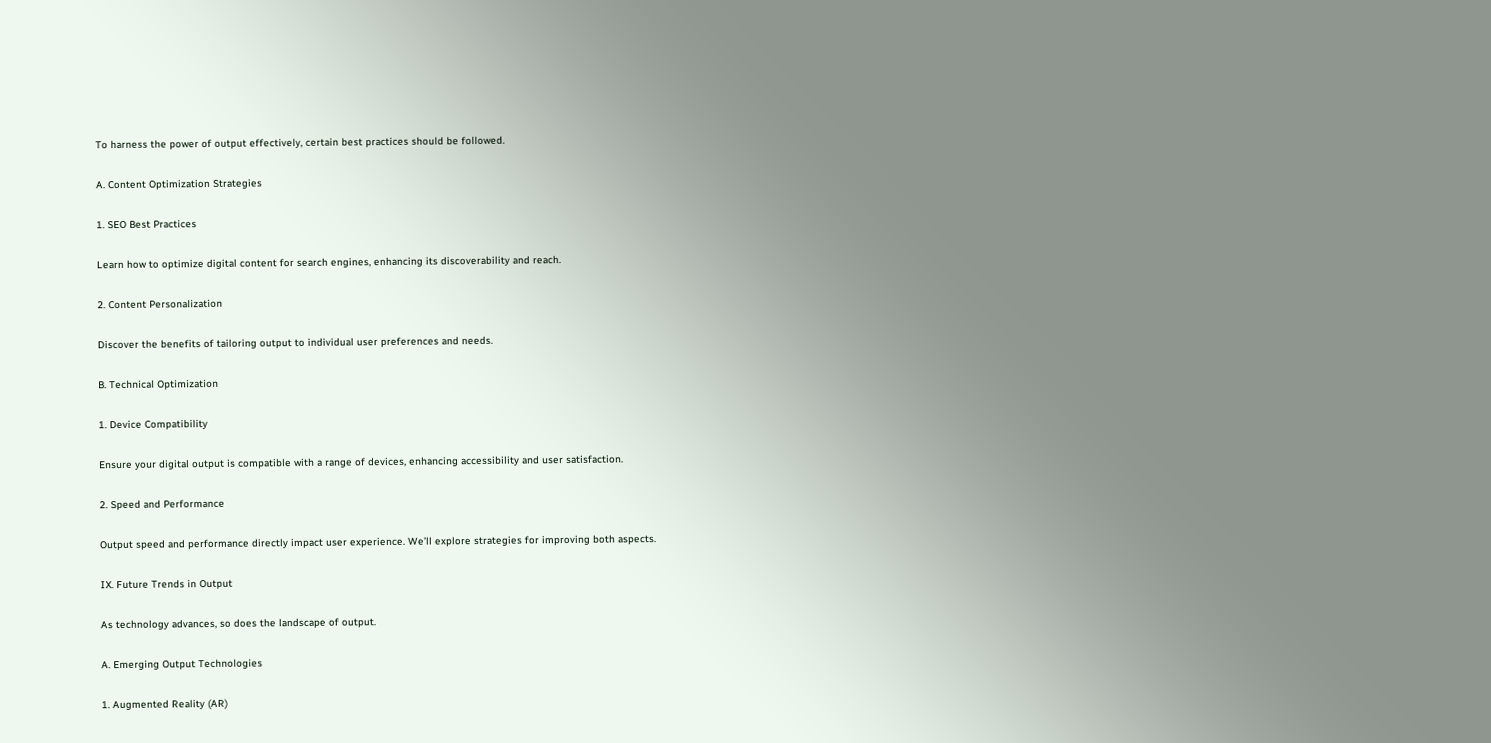To harness the power of output effectively, certain best practices should be followed.

A. Content Optimization Strategies

1. SEO Best Practices

Learn how to optimize digital content for search engines, enhancing its discoverability and reach.

2. Content Personalization

Discover the benefits of tailoring output to individual user preferences and needs.

B. Technical Optimization

1. Device Compatibility

Ensure your digital output is compatible with a range of devices, enhancing accessibility and user satisfaction.

2. Speed and Performance

Output speed and performance directly impact user experience. We’ll explore strategies for improving both aspects.

IX. Future Trends in Output

As technology advances, so does the landscape of output.

A. Emerging Output Technologies

1. Augmented Reality (AR)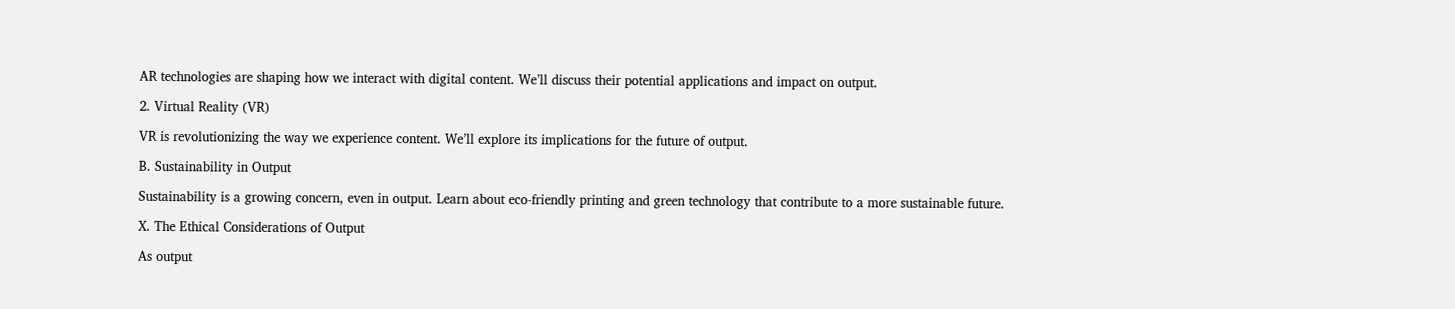AR technologies are shaping how we interact with digital content. We’ll discuss their potential applications and impact on output.

2. Virtual Reality (VR)

VR is revolutionizing the way we experience content. We’ll explore its implications for the future of output.

B. Sustainability in Output

Sustainability is a growing concern, even in output. Learn about eco-friendly printing and green technology that contribute to a more sustainable future.

X. The Ethical Considerations of Output

As output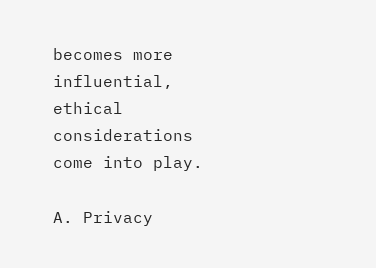becomes more influential, ethical considerations come into play.

A. Privacy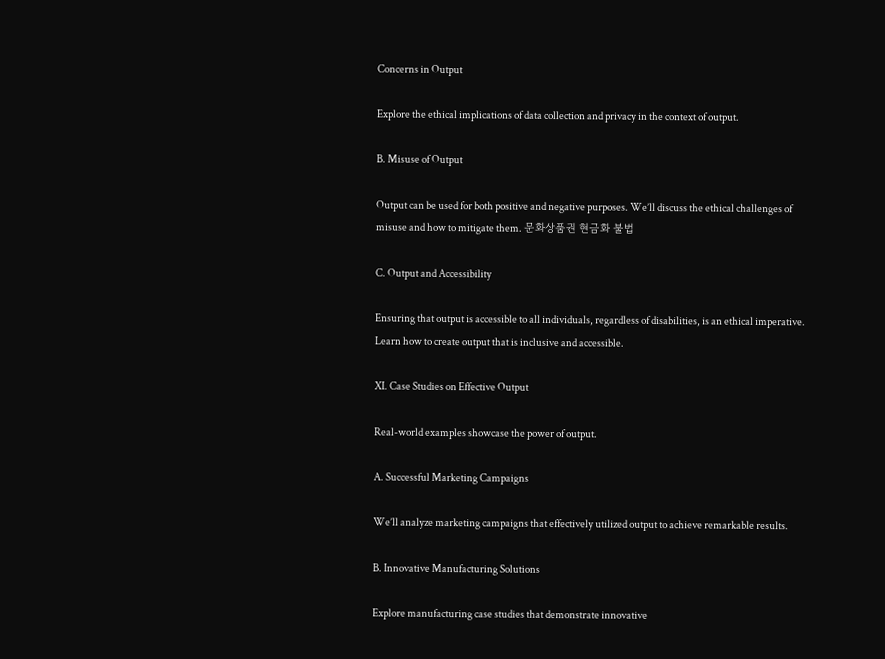Concerns in Output

Explore the ethical implications of data collection and privacy in the context of output.

B. Misuse of Output

Output can be used for both positive and negative purposes. We’ll discuss the ethical challenges of misuse and how to mitigate them. 문화상품권 현금화 불법

C. Output and Accessibility

Ensuring that output is accessible to all individuals, regardless of disabilities, is an ethical imperative. Learn how to create output that is inclusive and accessible.

XI. Case Studies on Effective Output

Real-world examples showcase the power of output.

A. Successful Marketing Campaigns

We’ll analyze marketing campaigns that effectively utilized output to achieve remarkable results.

B. Innovative Manufacturing Solutions

Explore manufacturing case studies that demonstrate innovative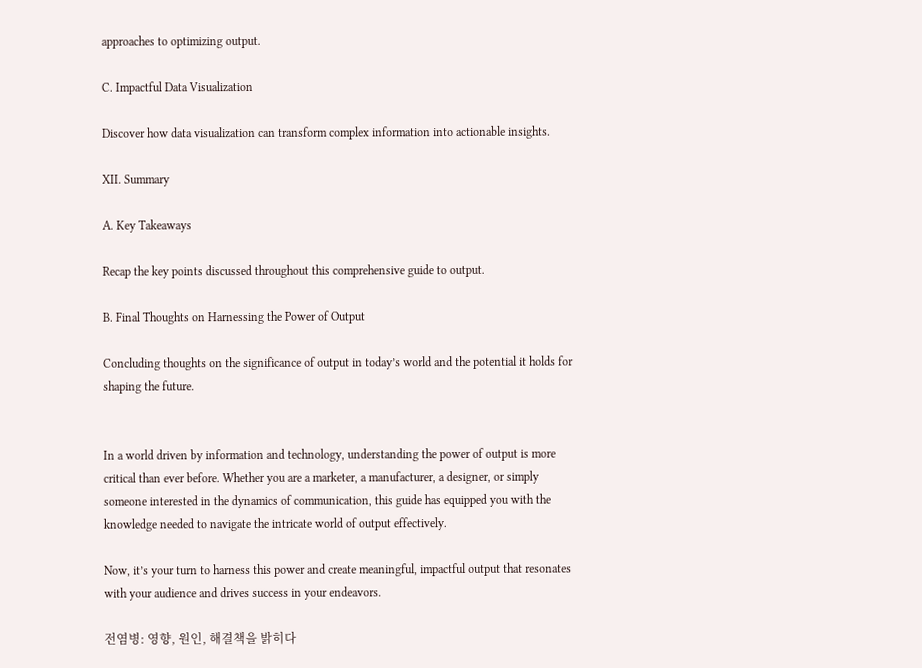approaches to optimizing output.

C. Impactful Data Visualization

Discover how data visualization can transform complex information into actionable insights.

XII. Summary

A. Key Takeaways

Recap the key points discussed throughout this comprehensive guide to output.

B. Final Thoughts on Harnessing the Power of Output

Concluding thoughts on the significance of output in today’s world and the potential it holds for shaping the future.


In a world driven by information and technology, understanding the power of output is more critical than ever before. Whether you are a marketer, a manufacturer, a designer, or simply someone interested in the dynamics of communication, this guide has equipped you with the knowledge needed to navigate the intricate world of output effectively.

Now, it’s your turn to harness this power and create meaningful, impactful output that resonates with your audience and drives success in your endeavors.

전염병: 영향, 원인, 해결책을 밝히다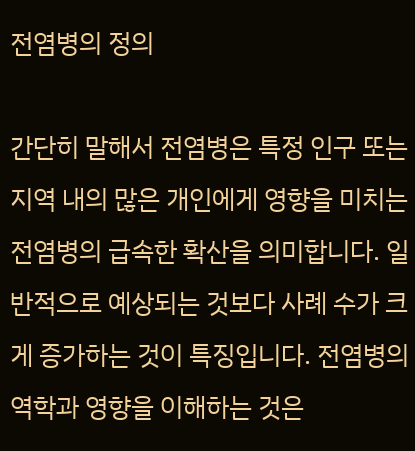전염병의 정의

간단히 말해서 전염병은 특정 인구 또는 지역 내의 많은 개인에게 영향을 미치는 전염병의 급속한 확산을 의미합니다. 일반적으로 예상되는 것보다 사례 수가 크게 증가하는 것이 특징입니다. 전염병의 역학과 영향을 이해하는 것은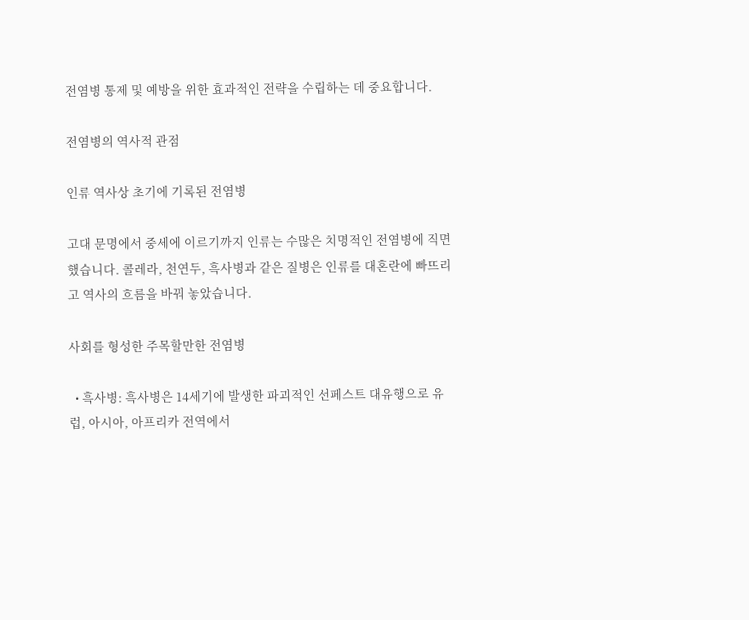전염병 통제 및 예방을 위한 효과적인 전략을 수립하는 데 중요합니다.

전염병의 역사적 관점

인류 역사상 초기에 기록된 전염병

고대 문명에서 중세에 이르기까지 인류는 수많은 치명적인 전염병에 직면했습니다. 콜레라, 천연두, 흑사병과 같은 질병은 인류를 대혼란에 빠뜨리고 역사의 흐름을 바꿔 놓았습니다.

사회를 형성한 주목할만한 전염병

  • 흑사병: 흑사병은 14세기에 발생한 파괴적인 선페스트 대유행으로 유럽, 아시아, 아프리카 전역에서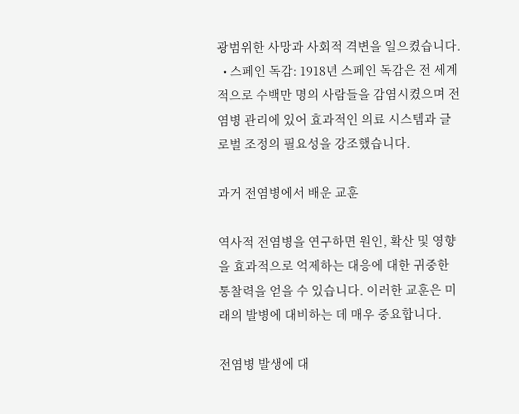광범위한 사망과 사회적 격변을 일으켰습니다.
  • 스페인 독감: 1918년 스페인 독감은 전 세계적으로 수백만 명의 사람들을 감염시켰으며 전염병 관리에 있어 효과적인 의료 시스템과 글로벌 조정의 필요성을 강조했습니다.

과거 전염병에서 배운 교훈

역사적 전염병을 연구하면 원인, 확산 및 영향을 효과적으로 억제하는 대응에 대한 귀중한 통찰력을 얻을 수 있습니다. 이러한 교훈은 미래의 발병에 대비하는 데 매우 중요합니다.

전염병 발생에 대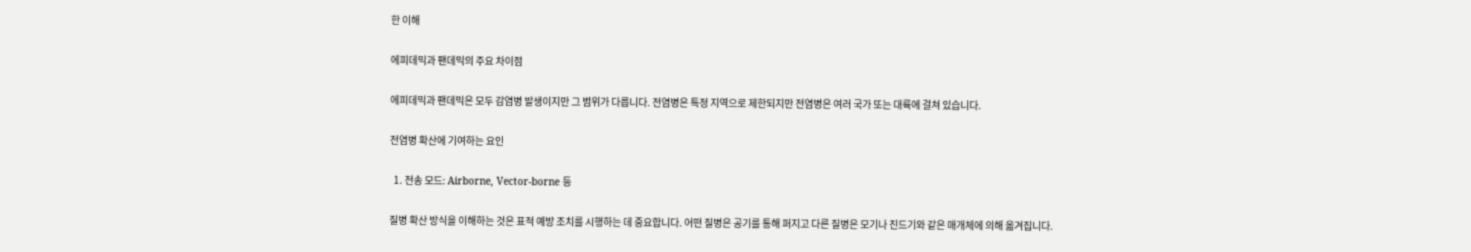한 이해

에피데믹과 팬데믹의 주요 차이점

에피데믹과 팬데믹은 모두 감염병 발생이지만 그 범위가 다릅니다. 전염병은 특정 지역으로 제한되지만 전염병은 여러 국가 또는 대륙에 걸쳐 있습니다.

전염병 확산에 기여하는 요인

  1. 전송 모드: Airborne, Vector-borne 등

질병 확산 방식을 이해하는 것은 표적 예방 조치를 시행하는 데 중요합니다. 어떤 질병은 공기를 통해 퍼지고 다른 질병은 모기나 진드기와 같은 매개체에 의해 옮겨집니다.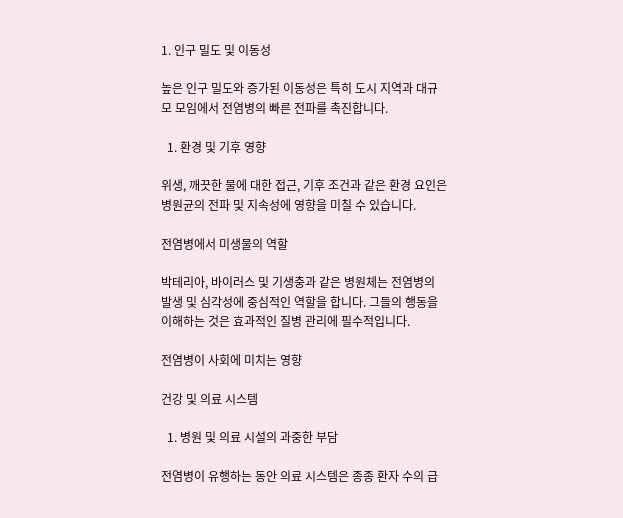1. 인구 밀도 및 이동성

높은 인구 밀도와 증가된 이동성은 특히 도시 지역과 대규모 모임에서 전염병의 빠른 전파를 촉진합니다.

  1. 환경 및 기후 영향

위생, 깨끗한 물에 대한 접근, 기후 조건과 같은 환경 요인은 병원균의 전파 및 지속성에 영향을 미칠 수 있습니다.

전염병에서 미생물의 역할

박테리아, 바이러스 및 기생충과 같은 병원체는 전염병의 발생 및 심각성에 중심적인 역할을 합니다. 그들의 행동을 이해하는 것은 효과적인 질병 관리에 필수적입니다.

전염병이 사회에 미치는 영향

건강 및 의료 시스템

  1. 병원 및 의료 시설의 과중한 부담

전염병이 유행하는 동안 의료 시스템은 종종 환자 수의 급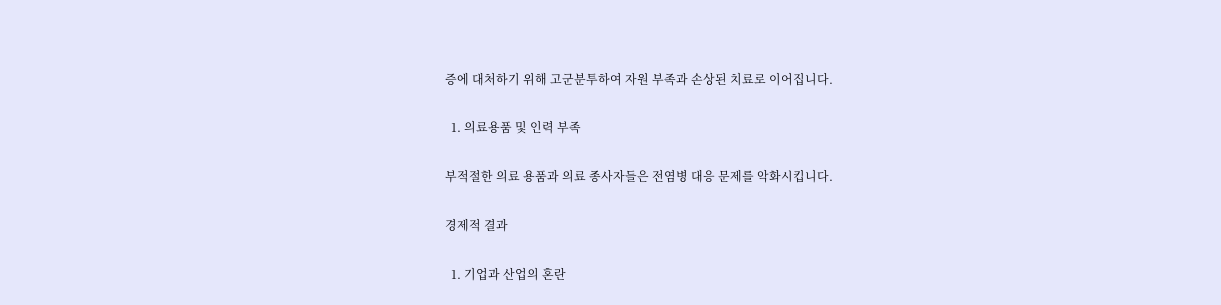증에 대처하기 위해 고군분투하여 자원 부족과 손상된 치료로 이어집니다.

  1. 의료용품 및 인력 부족

부적절한 의료 용품과 의료 종사자들은 전염병 대응 문제를 악화시킵니다.

경제적 결과

  1. 기업과 산업의 혼란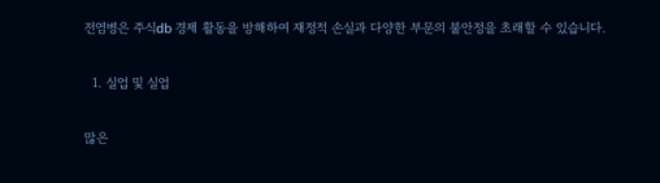전염병은 주식db 경제 활동을 방해하여 재정적 손실과 다양한 부문의 불안정을 초래할 수 있습니다.

  1. 실업 및 실업

많은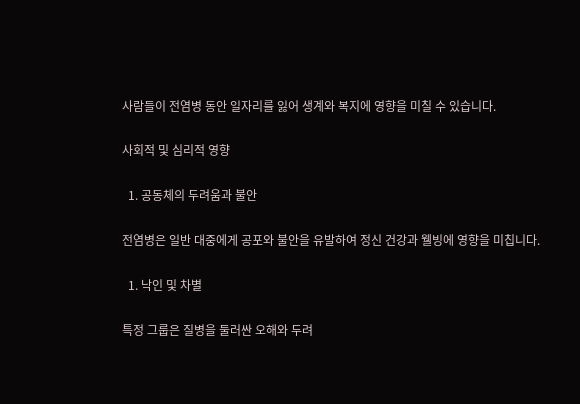사람들이 전염병 동안 일자리를 잃어 생계와 복지에 영향을 미칠 수 있습니다.

사회적 및 심리적 영향

  1. 공동체의 두려움과 불안

전염병은 일반 대중에게 공포와 불안을 유발하여 정신 건강과 웰빙에 영향을 미칩니다.

  1. 낙인 및 차별

특정 그룹은 질병을 둘러싼 오해와 두려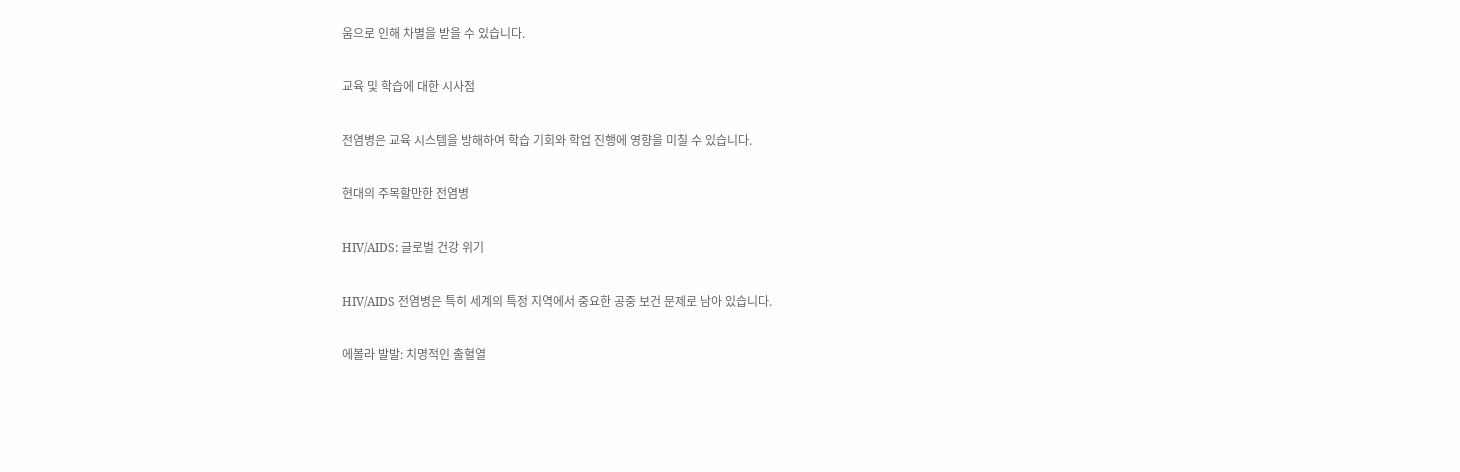움으로 인해 차별을 받을 수 있습니다.

교육 및 학습에 대한 시사점

전염병은 교육 시스템을 방해하여 학습 기회와 학업 진행에 영향을 미칠 수 있습니다.

현대의 주목할만한 전염병

HIV/AIDS: 글로벌 건강 위기

HIV/AIDS 전염병은 특히 세계의 특정 지역에서 중요한 공중 보건 문제로 남아 있습니다.

에볼라 발발: 치명적인 출혈열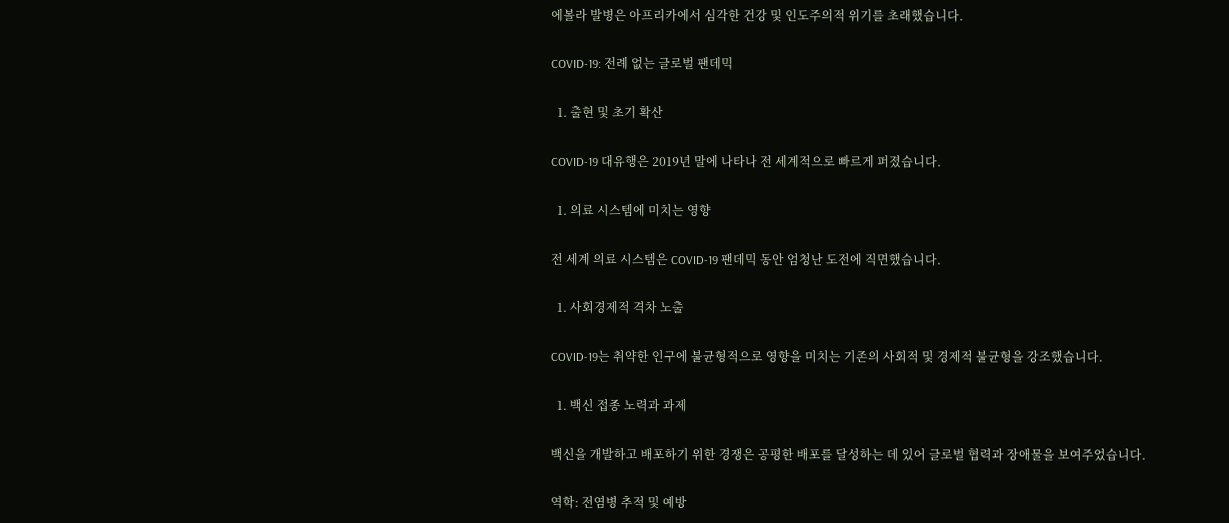에볼라 발병은 아프리카에서 심각한 건강 및 인도주의적 위기를 초래했습니다.

COVID-19: 전례 없는 글로벌 팬데믹

  1. 출현 및 초기 확산

COVID-19 대유행은 2019년 말에 나타나 전 세계적으로 빠르게 퍼졌습니다.

  1. 의료 시스템에 미치는 영향

전 세계 의료 시스템은 COVID-19 팬데믹 동안 엄청난 도전에 직면했습니다.

  1. 사회경제적 격차 노출

COVID-19는 취약한 인구에 불균형적으로 영향을 미치는 기존의 사회적 및 경제적 불균형을 강조했습니다.

  1. 백신 접종 노력과 과제

백신을 개발하고 배포하기 위한 경쟁은 공평한 배포를 달성하는 데 있어 글로벌 협력과 장애물을 보여주었습니다.

역학: 전염병 추적 및 예방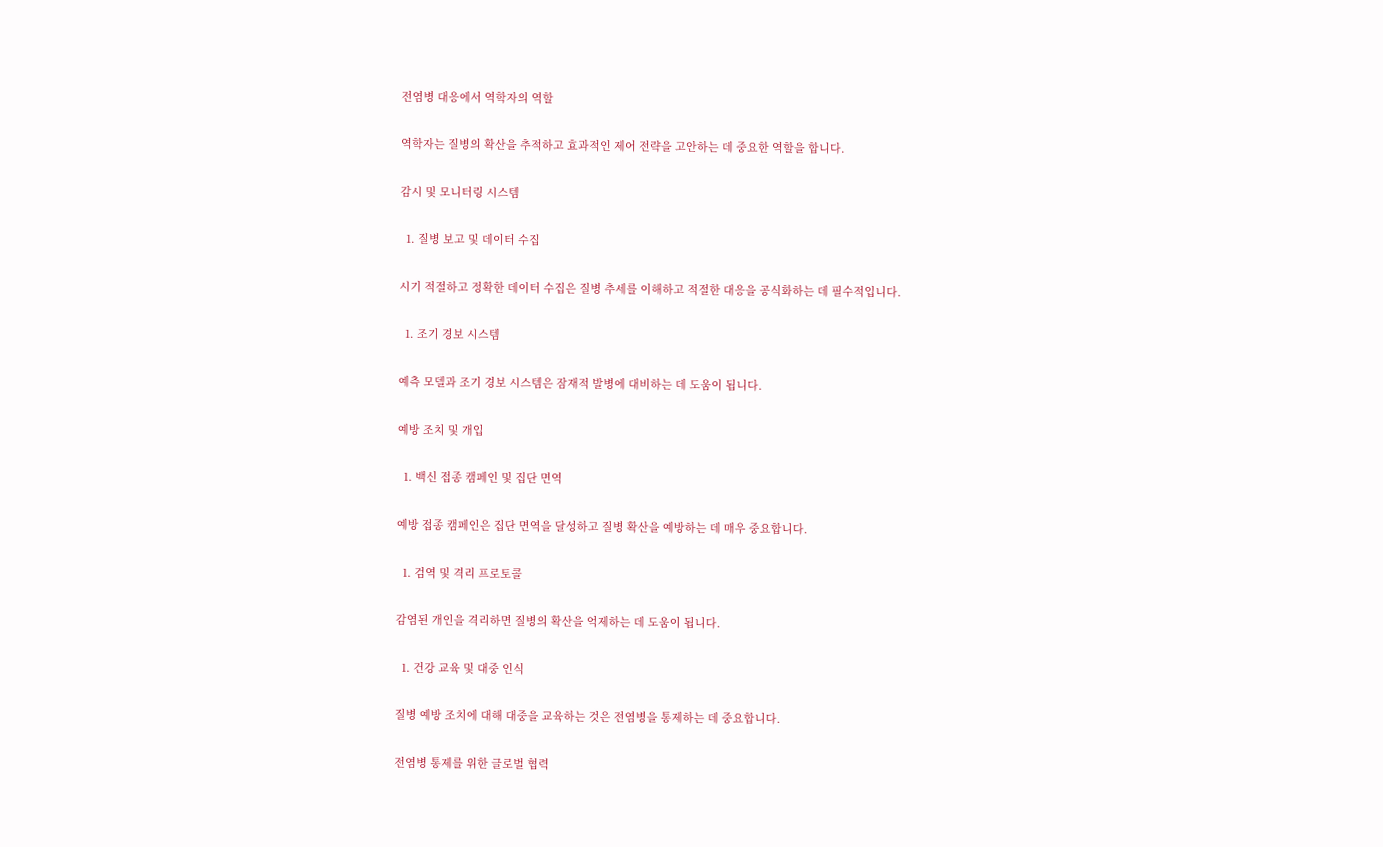전염병 대응에서 역학자의 역할

역학자는 질병의 확산을 추적하고 효과적인 제어 전략을 고안하는 데 중요한 역할을 합니다.

감시 및 모니터링 시스템

  1. 질병 보고 및 데이터 수집

시기 적절하고 정확한 데이터 수집은 질병 추세를 이해하고 적절한 대응을 공식화하는 데 필수적입니다.

  1. 조기 경보 시스템

예측 모델과 조기 경보 시스템은 잠재적 발병에 대비하는 데 도움이 됩니다.

예방 조치 및 개입

  1. 백신 접종 캠페인 및 집단 면역

예방 접종 캠페인은 집단 면역을 달성하고 질병 확산을 예방하는 데 매우 중요합니다.

  1. 검역 및 격리 프로토콜

감염된 개인을 격리하면 질병의 확산을 억제하는 데 도움이 됩니다.

  1. 건강 교육 및 대중 인식

질병 예방 조치에 대해 대중을 교육하는 것은 전염병을 통제하는 데 중요합니다.

전염병 통제를 위한 글로벌 협력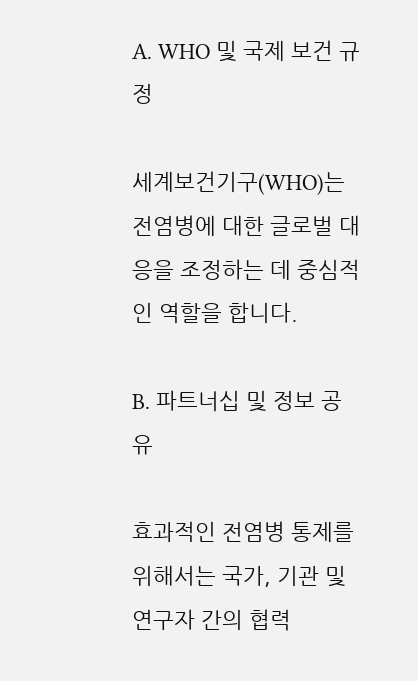A. WHO 및 국제 보건 규정

세계보건기구(WHO)는 전염병에 대한 글로벌 대응을 조정하는 데 중심적인 역할을 합니다.

B. 파트너십 및 정보 공유

효과적인 전염병 통제를 위해서는 국가, 기관 및 연구자 간의 협력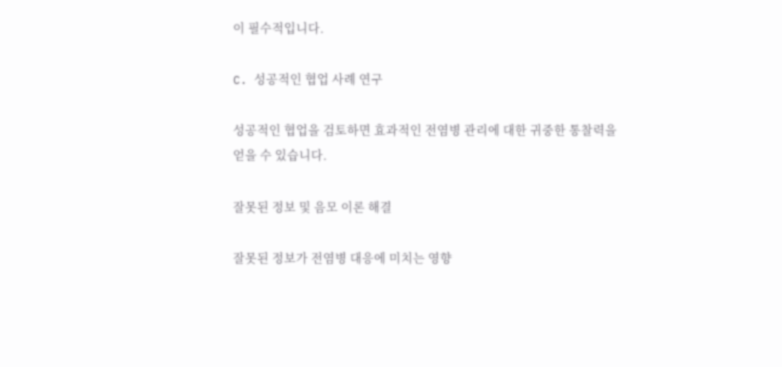이 필수적입니다.

C. 성공적인 협업 사례 연구

성공적인 협업을 검토하면 효과적인 전염병 관리에 대한 귀중한 통찰력을 얻을 수 있습니다.

잘못된 정보 및 음모 이론 해결

잘못된 정보가 전염병 대응에 미치는 영향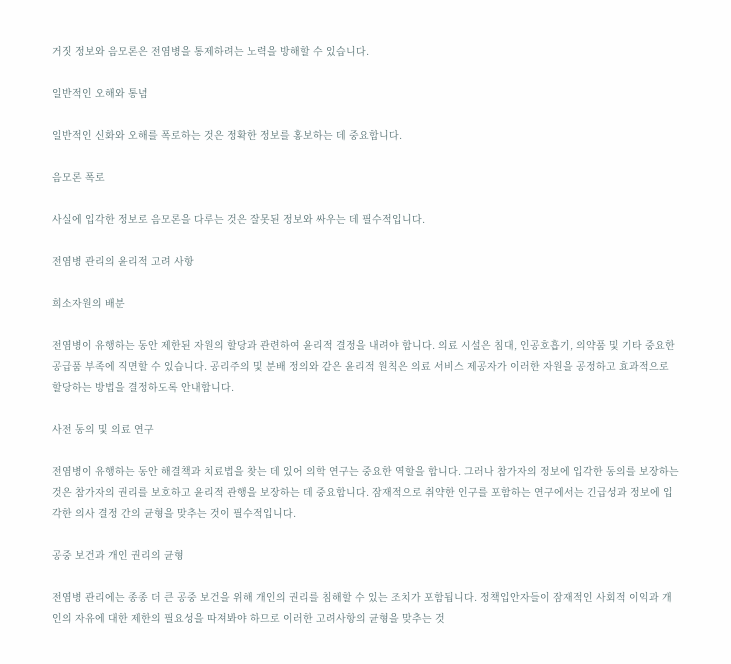거짓 정보와 음모론은 전염병을 통제하려는 노력을 방해할 수 있습니다.

일반적인 오해와 통념

일반적인 신화와 오해를 폭로하는 것은 정확한 정보를 홍보하는 데 중요합니다.

음모론 폭로

사실에 입각한 정보로 음모론을 다루는 것은 잘못된 정보와 싸우는 데 필수적입니다.

전염병 관리의 윤리적 고려 사항

희소자원의 배분

전염병이 유행하는 동안 제한된 자원의 할당과 관련하여 윤리적 결정을 내려야 합니다. 의료 시설은 침대, 인공호흡기, 의약품 및 기타 중요한 공급품 부족에 직면할 수 있습니다. 공리주의 및 분배 정의와 같은 윤리적 원칙은 의료 서비스 제공자가 이러한 자원을 공정하고 효과적으로 할당하는 방법을 결정하도록 안내합니다.

사전 동의 및 의료 연구

전염병이 유행하는 동안 해결책과 치료법을 찾는 데 있어 의학 연구는 중요한 역할을 합니다. 그러나 참가자의 정보에 입각한 동의를 보장하는 것은 참가자의 권리를 보호하고 윤리적 관행을 보장하는 데 중요합니다. 잠재적으로 취약한 인구를 포함하는 연구에서는 긴급성과 정보에 입각한 의사 결정 간의 균형을 맞추는 것이 필수적입니다.

공중 보건과 개인 권리의 균형

전염병 관리에는 종종 더 큰 공중 보건을 위해 개인의 권리를 침해할 수 있는 조치가 포함됩니다. 정책입안자들이 잠재적인 사회적 이익과 개인의 자유에 대한 제한의 필요성을 따져봐야 하므로 이러한 고려사항의 균형을 맞추는 것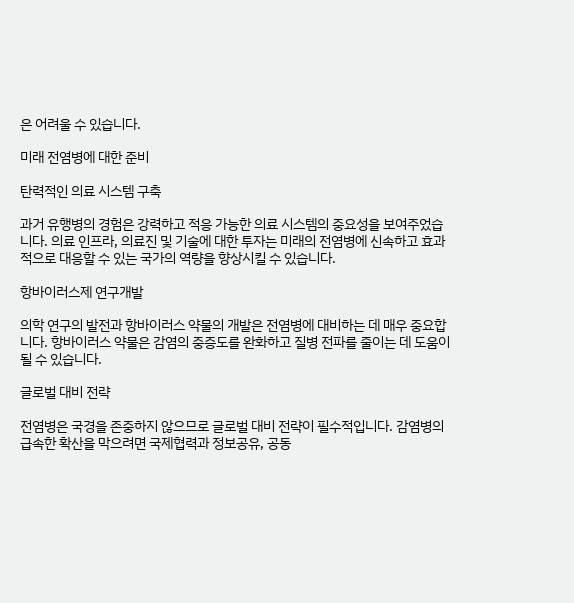은 어려울 수 있습니다.

미래 전염병에 대한 준비

탄력적인 의료 시스템 구축

과거 유행병의 경험은 강력하고 적응 가능한 의료 시스템의 중요성을 보여주었습니다. 의료 인프라, 의료진 및 기술에 대한 투자는 미래의 전염병에 신속하고 효과적으로 대응할 수 있는 국가의 역량을 향상시킬 수 있습니다.

항바이러스제 연구개발

의학 연구의 발전과 항바이러스 약물의 개발은 전염병에 대비하는 데 매우 중요합니다. 항바이러스 약물은 감염의 중증도를 완화하고 질병 전파를 줄이는 데 도움이 될 수 있습니다.

글로벌 대비 전략

전염병은 국경을 존중하지 않으므로 글로벌 대비 전략이 필수적입니다. 감염병의 급속한 확산을 막으려면 국제협력과 정보공유, 공동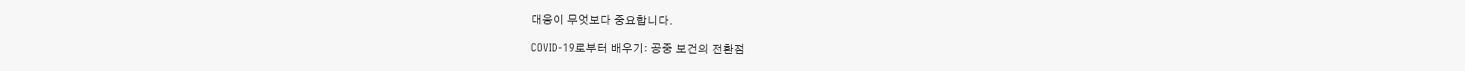대응이 무엇보다 중요합니다.

COVID-19로부터 배우기: 공중 보건의 전환점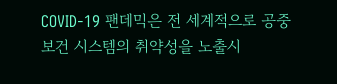COVID-19 팬데믹은 전 세계적으로 공중 보건 시스템의 취약성을 노출시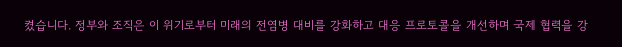켰습니다. 정부와 조직은 이 위기로부터 미래의 전염병 대비를 강화하고 대응 프로토콜을 개선하며 국제 협력을 강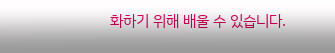화하기 위해 배울 수 있습니다.